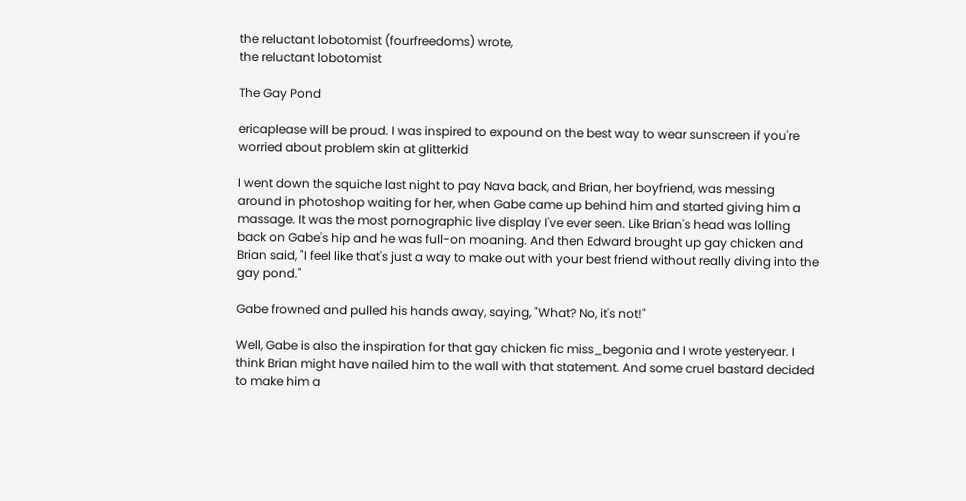the reluctant lobotomist (fourfreedoms) wrote,
the reluctant lobotomist

The Gay Pond

ericaplease will be proud. I was inspired to expound on the best way to wear sunscreen if you're worried about problem skin at glitterkid

I went down the squiche last night to pay Nava back, and Brian, her boyfriend, was messing around in photoshop waiting for her, when Gabe came up behind him and started giving him a massage. It was the most pornographic live display I've ever seen. Like Brian's head was lolling back on Gabe's hip and he was full-on moaning. And then Edward brought up gay chicken and Brian said, "I feel like that's just a way to make out with your best friend without really diving into the gay pond."

Gabe frowned and pulled his hands away, saying, "What? No, it's not!"

Well, Gabe is also the inspiration for that gay chicken fic miss_begonia and I wrote yesteryear. I think Brian might have nailed him to the wall with that statement. And some cruel bastard decided to make him a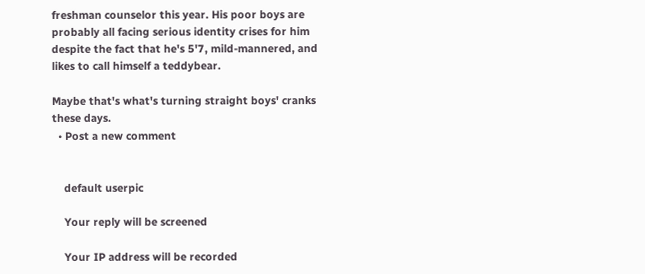freshman counselor this year. His poor boys are probably all facing serious identity crises for him despite the fact that he's 5'7, mild-mannered, and likes to call himself a teddybear.

Maybe that's what's turning straight boys' cranks these days.
  • Post a new comment


    default userpic

    Your reply will be screened

    Your IP address will be recorded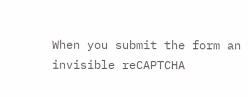When you submit the form an invisible reCAPTCHA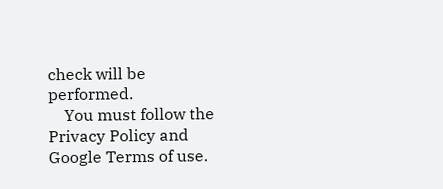check will be performed.
    You must follow the Privacy Policy and Google Terms of use.